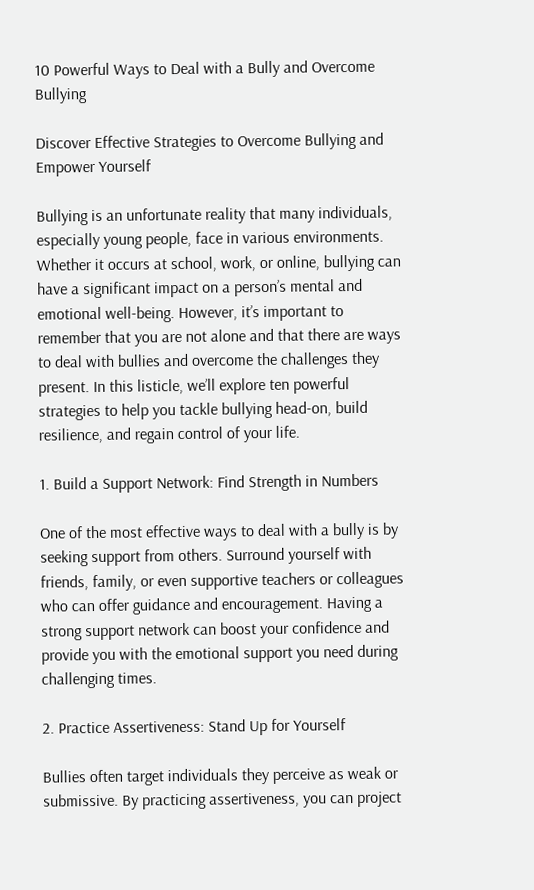10 Powerful Ways to Deal with a Bully and Overcome Bullying

Discover Effective Strategies to Overcome Bullying and Empower Yourself

Bullying is an unfortunate reality that many individuals, especially young people, face in various environments. Whether it occurs at school, work, or online, bullying can have a significant impact on a person’s mental and emotional well-being. However, it’s important to remember that you are not alone and that there are ways to deal with bullies and overcome the challenges they present. In this listicle, we’ll explore ten powerful strategies to help you tackle bullying head-on, build resilience, and regain control of your life.

1. Build a Support Network: Find Strength in Numbers

One of the most effective ways to deal with a bully is by seeking support from others. Surround yourself with friends, family, or even supportive teachers or colleagues who can offer guidance and encouragement. Having a strong support network can boost your confidence and provide you with the emotional support you need during challenging times.

2. Practice Assertiveness: Stand Up for Yourself

Bullies often target individuals they perceive as weak or submissive. By practicing assertiveness, you can project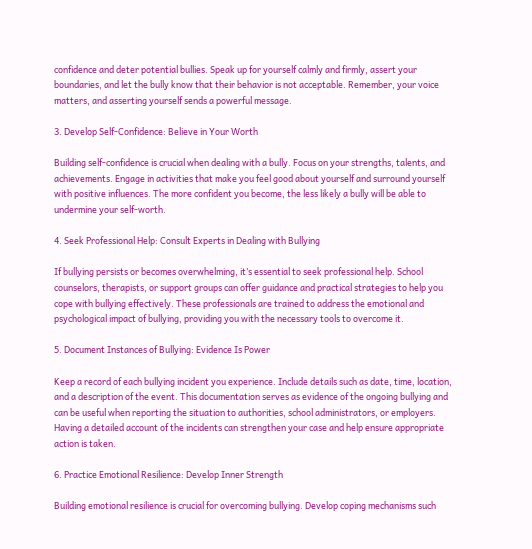confidence and deter potential bullies. Speak up for yourself calmly and firmly, assert your boundaries, and let the bully know that their behavior is not acceptable. Remember, your voice matters, and asserting yourself sends a powerful message.

3. Develop Self-Confidence: Believe in Your Worth

Building self-confidence is crucial when dealing with a bully. Focus on your strengths, talents, and achievements. Engage in activities that make you feel good about yourself and surround yourself with positive influences. The more confident you become, the less likely a bully will be able to undermine your self-worth.

4. Seek Professional Help: Consult Experts in Dealing with Bullying

If bullying persists or becomes overwhelming, it’s essential to seek professional help. School counselors, therapists, or support groups can offer guidance and practical strategies to help you cope with bullying effectively. These professionals are trained to address the emotional and psychological impact of bullying, providing you with the necessary tools to overcome it.

5. Document Instances of Bullying: Evidence Is Power

Keep a record of each bullying incident you experience. Include details such as date, time, location, and a description of the event. This documentation serves as evidence of the ongoing bullying and can be useful when reporting the situation to authorities, school administrators, or employers. Having a detailed account of the incidents can strengthen your case and help ensure appropriate action is taken.

6. Practice Emotional Resilience: Develop Inner Strength

Building emotional resilience is crucial for overcoming bullying. Develop coping mechanisms such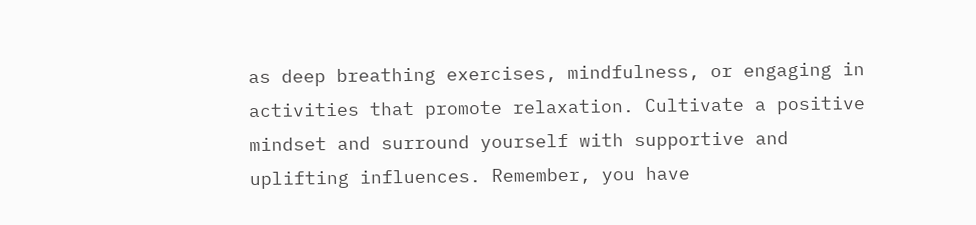as deep breathing exercises, mindfulness, or engaging in activities that promote relaxation. Cultivate a positive mindset and surround yourself with supportive and uplifting influences. Remember, you have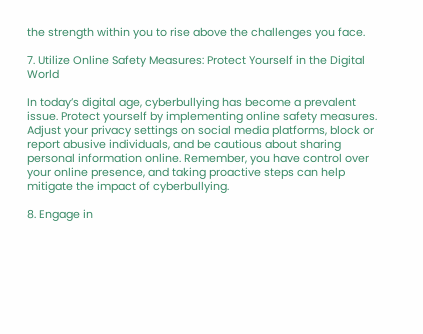the strength within you to rise above the challenges you face.

7. Utilize Online Safety Measures: Protect Yourself in the Digital World

In today’s digital age, cyberbullying has become a prevalent issue. Protect yourself by implementing online safety measures. Adjust your privacy settings on social media platforms, block or report abusive individuals, and be cautious about sharing personal information online. Remember, you have control over your online presence, and taking proactive steps can help mitigate the impact of cyberbullying.

8. Engage in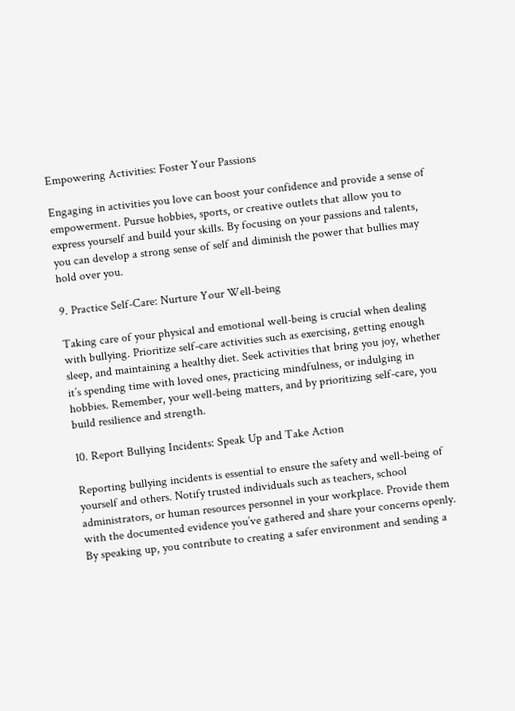Empowering Activities: Foster Your Passions

Engaging in activities you love can boost your confidence and provide a sense of empowerment. Pursue hobbies, sports, or creative outlets that allow you to express yourself and build your skills. By focusing on your passions and talents, you can develop a strong sense of self and diminish the power that bullies may hold over you.

9. Practice Self-Care: Nurture Your Well-being

Taking care of your physical and emotional well-being is crucial when dealing with bullying. Prioritize self-care activities such as exercising, getting enough sleep, and maintaining a healthy diet. Seek activities that bring you joy, whether it’s spending time with loved ones, practicing mindfulness, or indulging in hobbies. Remember, your well-being matters, and by prioritizing self-care, you build resilience and strength.

10. Report Bullying Incidents: Speak Up and Take Action

Reporting bullying incidents is essential to ensure the safety and well-being of yourself and others. Notify trusted individuals such as teachers, school administrators, or human resources personnel in your workplace. Provide them with the documented evidence you’ve gathered and share your concerns openly. By speaking up, you contribute to creating a safer environment and sending a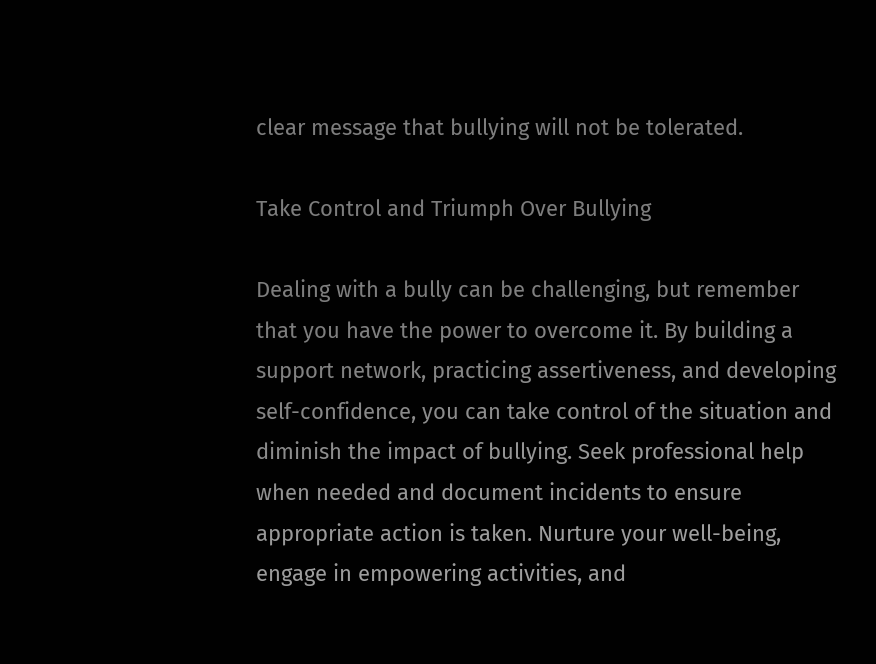clear message that bullying will not be tolerated.

Take Control and Triumph Over Bullying

Dealing with a bully can be challenging, but remember that you have the power to overcome it. By building a support network, practicing assertiveness, and developing self-confidence, you can take control of the situation and diminish the impact of bullying. Seek professional help when needed and document incidents to ensure appropriate action is taken. Nurture your well-being, engage in empowering activities, and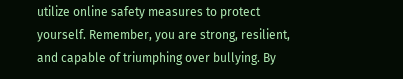utilize online safety measures to protect yourself. Remember, you are strong, resilient, and capable of triumphing over bullying. By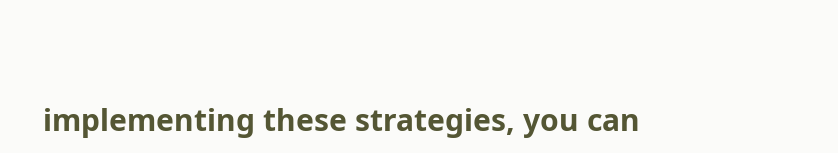implementing these strategies, you can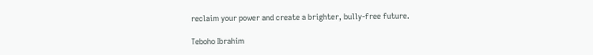reclaim your power and create a brighter, bully-free future.

Teboho Ibrahim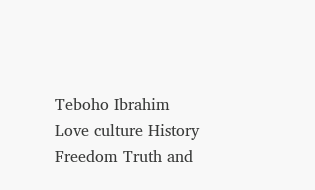Teboho Ibrahim
Love culture History Freedom Truth and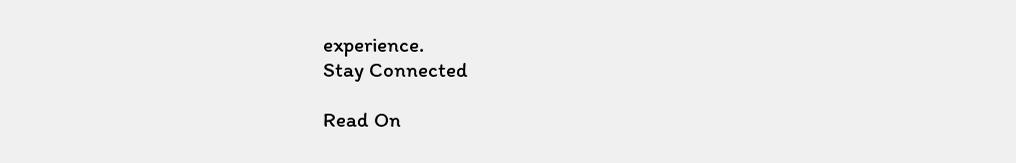experience.
Stay Connected

Read On